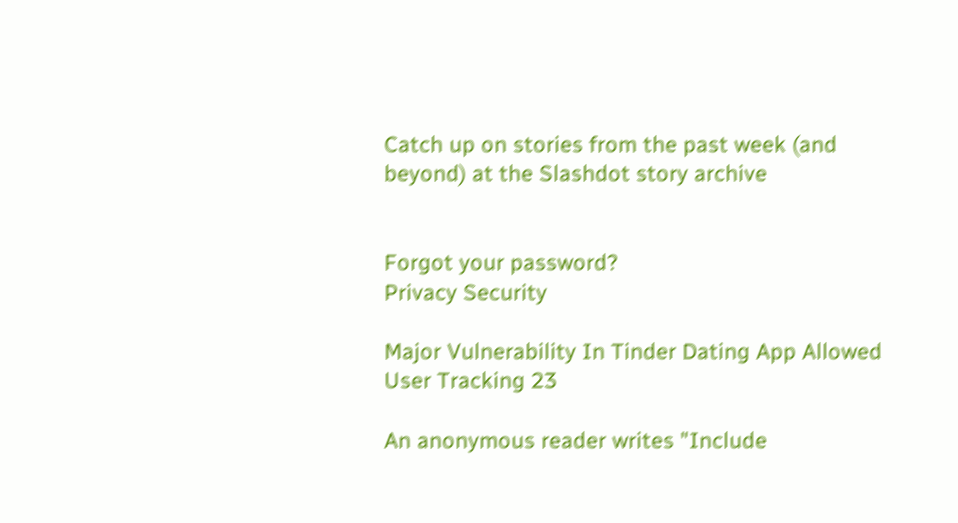Catch up on stories from the past week (and beyond) at the Slashdot story archive


Forgot your password?
Privacy Security

Major Vulnerability In Tinder Dating App Allowed User Tracking 23

An anonymous reader writes "Include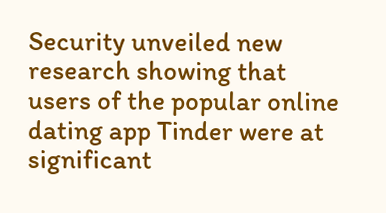Security unveiled new research showing that users of the popular online dating app Tinder were at significant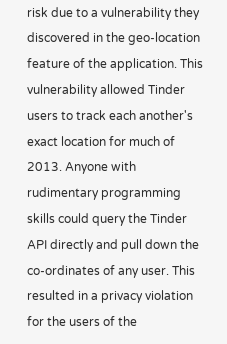risk due to a vulnerability they discovered in the geo-location feature of the application. This vulnerability allowed Tinder users to track each another's exact location for much of 2013. Anyone with rudimentary programming skills could query the Tinder API directly and pull down the co-ordinates of any user. This resulted in a privacy violation for the users of the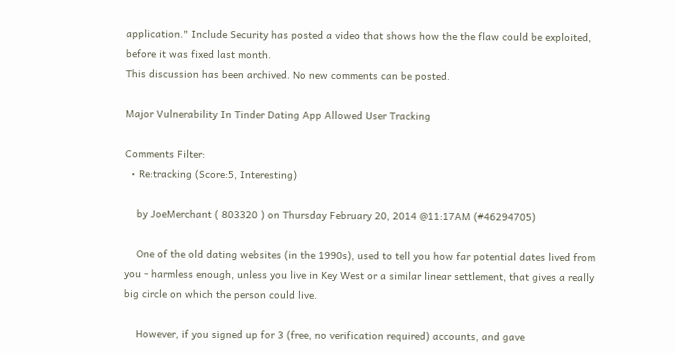application." Include Security has posted a video that shows how the the flaw could be exploited, before it was fixed last month.
This discussion has been archived. No new comments can be posted.

Major Vulnerability In Tinder Dating App Allowed User Tracking

Comments Filter:
  • Re:tracking (Score:5, Interesting)

    by JoeMerchant ( 803320 ) on Thursday February 20, 2014 @11:17AM (#46294705)

    One of the old dating websites (in the 1990s), used to tell you how far potential dates lived from you - harmless enough, unless you live in Key West or a similar linear settlement, that gives a really big circle on which the person could live.

    However, if you signed up for 3 (free, no verification required) accounts, and gave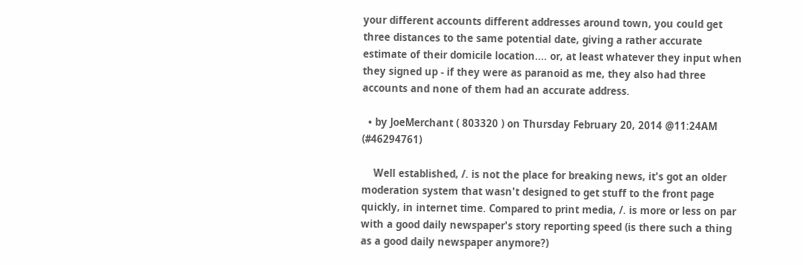your different accounts different addresses around town, you could get three distances to the same potential date, giving a rather accurate estimate of their domicile location.... or, at least whatever they input when they signed up - if they were as paranoid as me, they also had three accounts and none of them had an accurate address.

  • by JoeMerchant ( 803320 ) on Thursday February 20, 2014 @11:24AM (#46294761)

    Well established, /. is not the place for breaking news, it's got an older moderation system that wasn't designed to get stuff to the front page quickly, in internet time. Compared to print media, /. is more or less on par with a good daily newspaper's story reporting speed (is there such a thing as a good daily newspaper anymore?)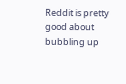Reddit is pretty good about bubbling up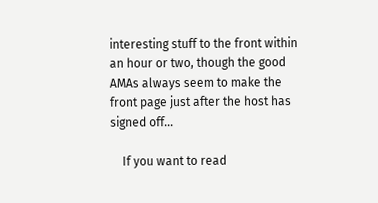interesting stuff to the front within an hour or two, though the good AMAs always seem to make the front page just after the host has signed off...

    If you want to read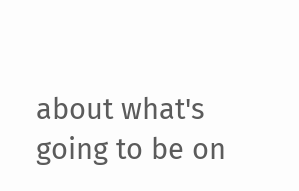about what's going to be on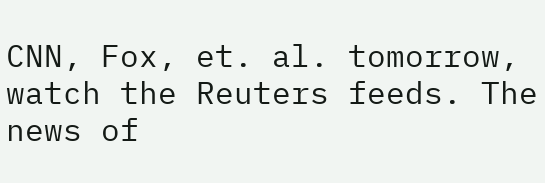CNN, Fox, et. al. tomorrow, watch the Reuters feeds. The news of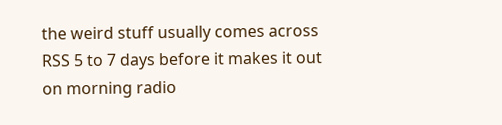the weird stuff usually comes across RSS 5 to 7 days before it makes it out on morning radio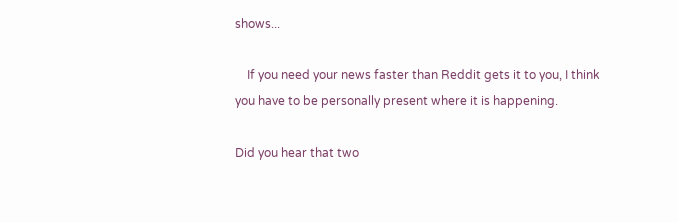shows...

    If you need your news faster than Reddit gets it to you, I think you have to be personally present where it is happening.

Did you hear that two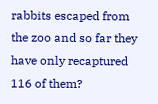rabbits escaped from the zoo and so far they have only recaptured 116 of them?